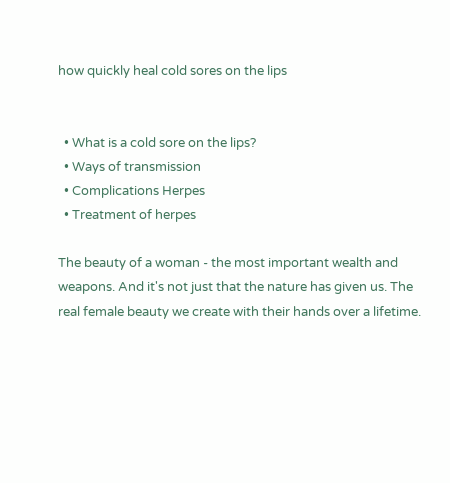how quickly heal cold sores on the lips


  • What is a cold sore on the lips?
  • Ways of transmission
  • Complications Herpes
  • Treatment of herpes

The beauty of a woman - the most important wealth and weapons. And it's not just that the nature has given us. The real female beauty we create with their hands over a lifetime.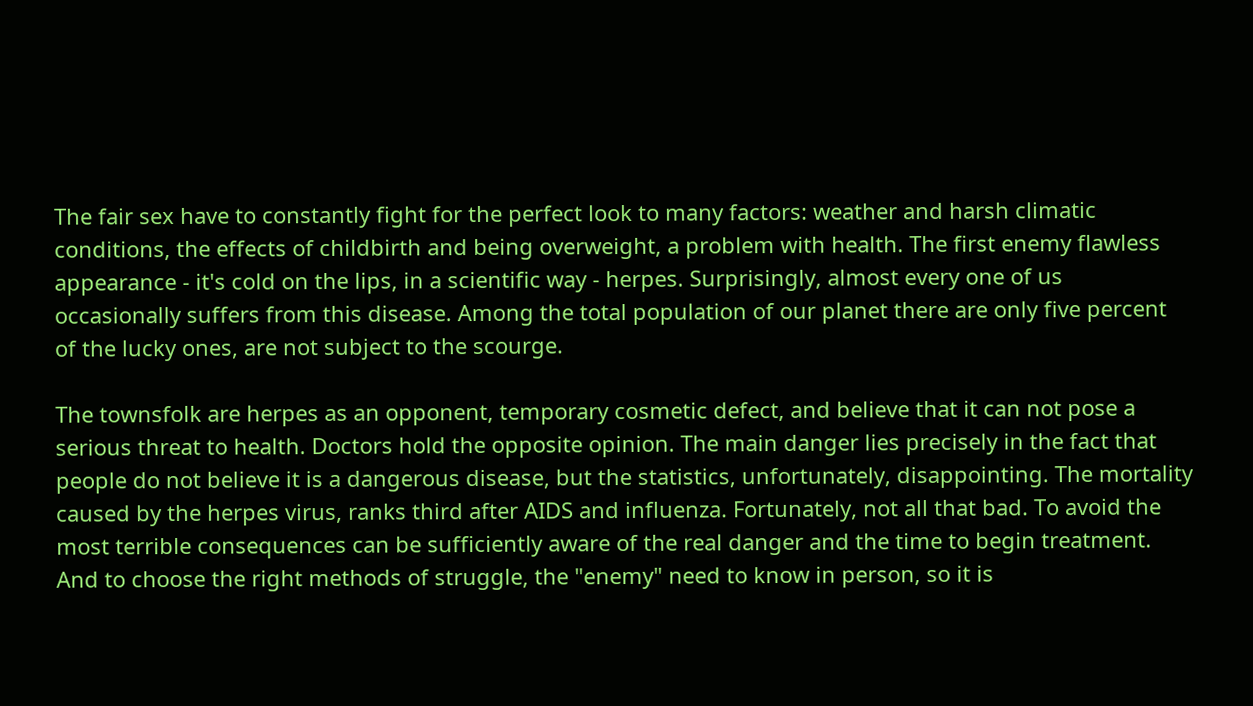The fair sex have to constantly fight for the perfect look to many factors: weather and harsh climatic conditions, the effects of childbirth and being overweight, a problem with health. The first enemy flawless appearance - it's cold on the lips, in a scientific way - herpes. Surprisingly, almost every one of us occasionally suffers from this disease. Among the total population of our planet there are only five percent of the lucky ones, are not subject to the scourge.

The townsfolk are herpes as an opponent, temporary cosmetic defect, and believe that it can not pose a serious threat to health. Doctors hold the opposite opinion. The main danger lies precisely in the fact that people do not believe it is a dangerous disease, but the statistics, unfortunately, disappointing. The mortality caused by the herpes virus, ranks third after AIDS and influenza. Fortunately, not all that bad. To avoid the most terrible consequences can be sufficiently aware of the real danger and the time to begin treatment. And to choose the right methods of struggle, the "enemy" need to know in person, so it is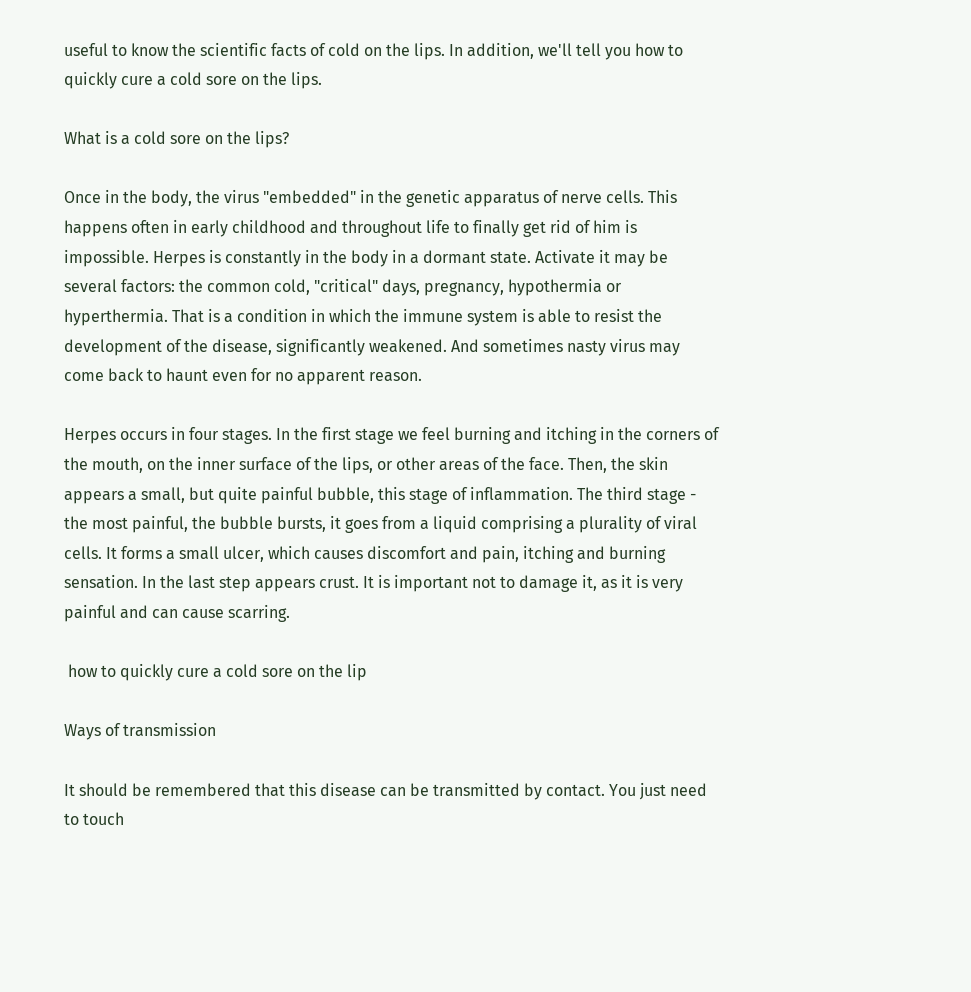useful to know the scientific facts of cold on the lips. In addition, we'll tell you how to quickly cure a cold sore on the lips.

What is a cold sore on the lips?

Once in the body, the virus "embedded" in the genetic apparatus of nerve cells. This happens often in early childhood and throughout life to finally get rid of him is impossible. Herpes is constantly in the body in a dormant state. Activate it may be several factors: the common cold, "critical" days, pregnancy, hypothermia or hyperthermia. That is a condition in which the immune system is able to resist the development of the disease, significantly weakened. And sometimes nasty virus may come back to haunt even for no apparent reason.

Herpes occurs in four stages. In the first stage we feel burning and itching in the corners of the mouth, on the inner surface of the lips, or other areas of the face. Then, the skin appears a small, but quite painful bubble, this stage of inflammation. The third stage - the most painful, the bubble bursts, it goes from a liquid comprising a plurality of viral cells. It forms a small ulcer, which causes discomfort and pain, itching and burning sensation. In the last step appears crust. It is important not to damage it, as it is very painful and can cause scarring.

 how to quickly cure a cold sore on the lip

Ways of transmission

It should be remembered that this disease can be transmitted by contact. You just need to touch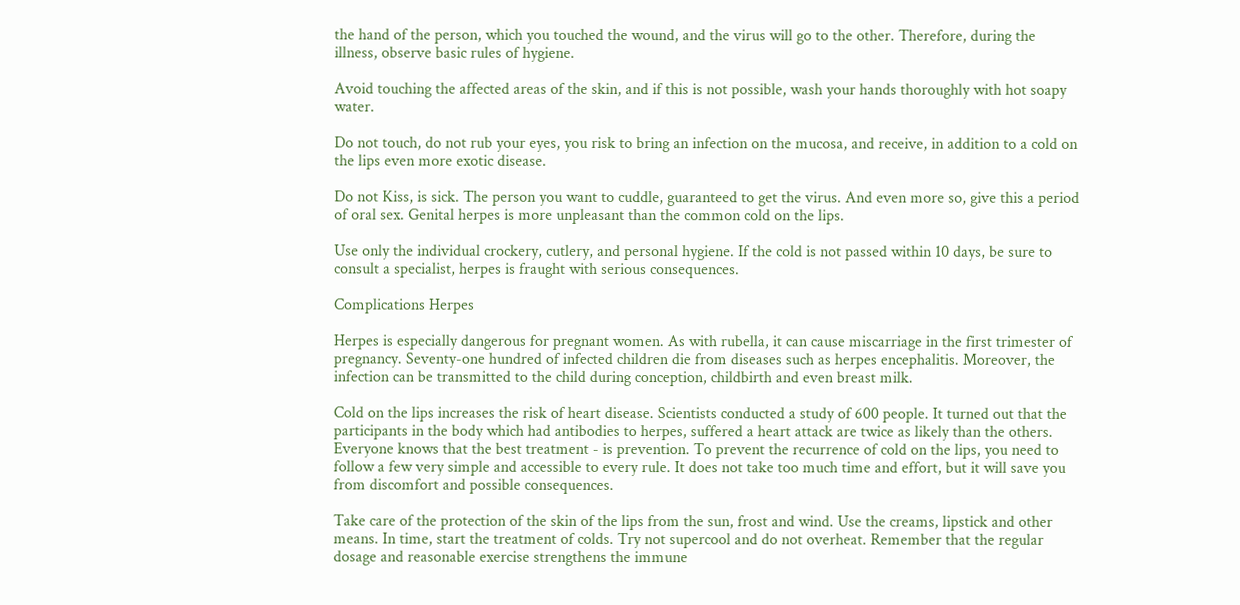the hand of the person, which you touched the wound, and the virus will go to the other. Therefore, during the illness, observe basic rules of hygiene.

Avoid touching the affected areas of the skin, and if this is not possible, wash your hands thoroughly with hot soapy water.

Do not touch, do not rub your eyes, you risk to bring an infection on the mucosa, and receive, in addition to a cold on the lips even more exotic disease.

Do not Kiss, is sick. The person you want to cuddle, guaranteed to get the virus. And even more so, give this a period of oral sex. Genital herpes is more unpleasant than the common cold on the lips.

Use only the individual crockery, cutlery, and personal hygiene. If the cold is not passed within 10 days, be sure to consult a specialist, herpes is fraught with serious consequences.

Complications Herpes

Herpes is especially dangerous for pregnant women. As with rubella, it can cause miscarriage in the first trimester of pregnancy. Seventy-one hundred of infected children die from diseases such as herpes encephalitis. Moreover, the infection can be transmitted to the child during conception, childbirth and even breast milk.

Cold on the lips increases the risk of heart disease. Scientists conducted a study of 600 people. It turned out that the participants in the body which had antibodies to herpes, suffered a heart attack are twice as likely than the others. Everyone knows that the best treatment - is prevention. To prevent the recurrence of cold on the lips, you need to follow a few very simple and accessible to every rule. It does not take too much time and effort, but it will save you from discomfort and possible consequences.

Take care of the protection of the skin of the lips from the sun, frost and wind. Use the creams, lipstick and other means. In time, start the treatment of colds. Try not supercool and do not overheat. Remember that the regular dosage and reasonable exercise strengthens the immune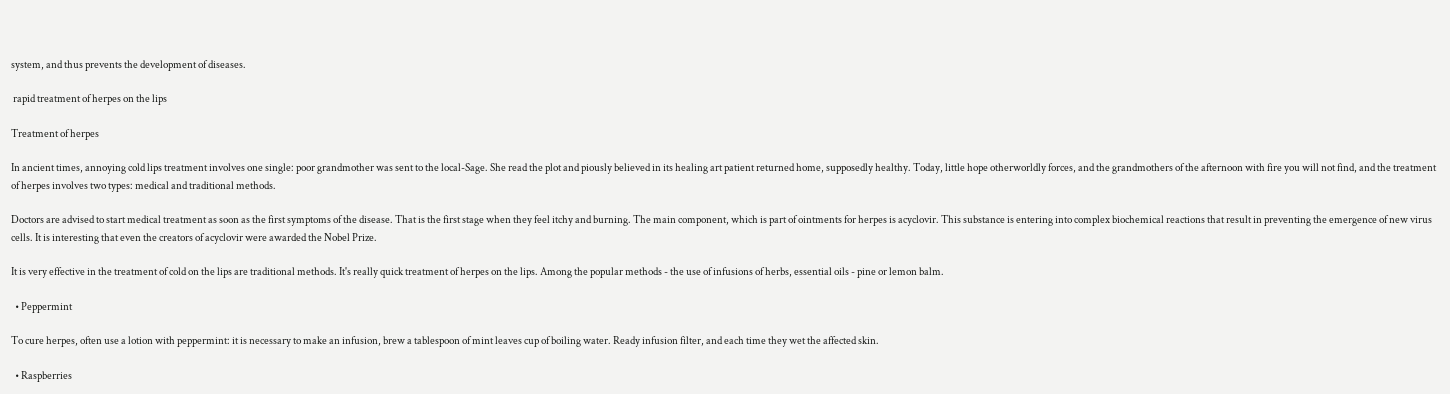system, and thus prevents the development of diseases.

 rapid treatment of herpes on the lips

Treatment of herpes

In ancient times, annoying cold lips treatment involves one single: poor grandmother was sent to the local-Sage. She read the plot and piously believed in its healing art patient returned home, supposedly healthy. Today, little hope otherworldly forces, and the grandmothers of the afternoon with fire you will not find, and the treatment of herpes involves two types: medical and traditional methods.

Doctors are advised to start medical treatment as soon as the first symptoms of the disease. That is the first stage when they feel itchy and burning. The main component, which is part of ointments for herpes is acyclovir. This substance is entering into complex biochemical reactions that result in preventing the emergence of new virus cells. It is interesting that even the creators of acyclovir were awarded the Nobel Prize.

It is very effective in the treatment of cold on the lips are traditional methods. It's really quick treatment of herpes on the lips. Among the popular methods - the use of infusions of herbs, essential oils - pine or lemon balm.

  • Peppermint

To cure herpes, often use a lotion with peppermint: it is necessary to make an infusion, brew a tablespoon of mint leaves cup of boiling water. Ready infusion filter, and each time they wet the affected skin.

  • Raspberries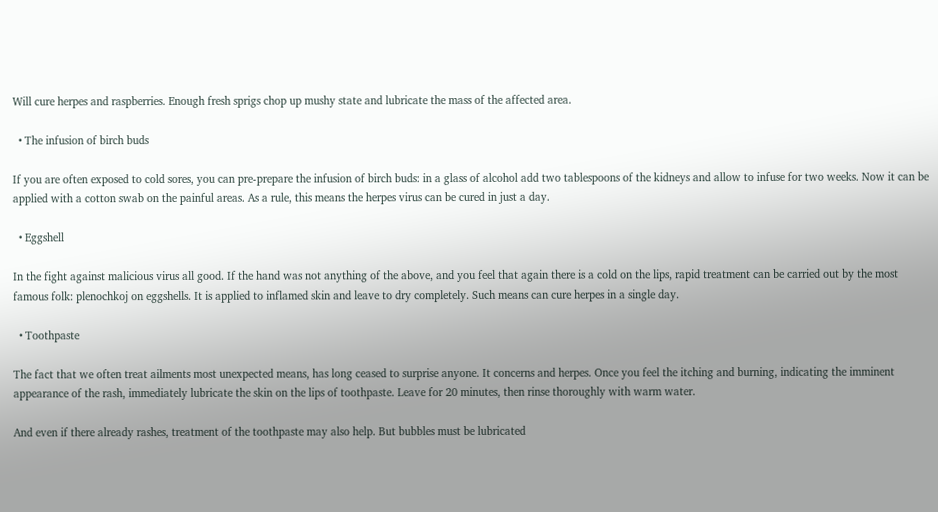Will cure herpes and raspberries. Enough fresh sprigs chop up mushy state and lubricate the mass of the affected area.

  • The infusion of birch buds

If you are often exposed to cold sores, you can pre-prepare the infusion of birch buds: in a glass of alcohol add two tablespoons of the kidneys and allow to infuse for two weeks. Now it can be applied with a cotton swab on the painful areas. As a rule, this means the herpes virus can be cured in just a day.

  • Eggshell

In the fight against malicious virus all good. If the hand was not anything of the above, and you feel that again there is a cold on the lips, rapid treatment can be carried out by the most famous folk: plenochkoj on eggshells. It is applied to inflamed skin and leave to dry completely. Such means can cure herpes in a single day.

  • Toothpaste

The fact that we often treat ailments most unexpected means, has long ceased to surprise anyone. It concerns and herpes. Once you feel the itching and burning, indicating the imminent appearance of the rash, immediately lubricate the skin on the lips of toothpaste. Leave for 20 minutes, then rinse thoroughly with warm water.

And even if there already rashes, treatment of the toothpaste may also help. But bubbles must be lubricated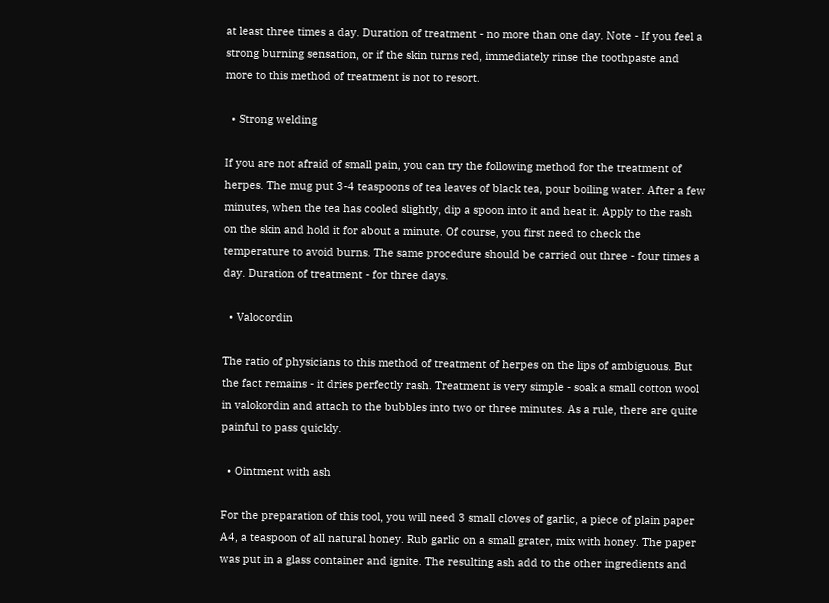at least three times a day. Duration of treatment - no more than one day. Note - If you feel a strong burning sensation, or if the skin turns red, immediately rinse the toothpaste and more to this method of treatment is not to resort.

  • Strong welding

If you are not afraid of small pain, you can try the following method for the treatment of herpes. The mug put 3-4 teaspoons of tea leaves of black tea, pour boiling water. After a few minutes, when the tea has cooled slightly, dip a spoon into it and heat it. Apply to the rash on the skin and hold it for about a minute. Of course, you first need to check the temperature to avoid burns. The same procedure should be carried out three - four times a day. Duration of treatment - for three days.

  • Valocordin

The ratio of physicians to this method of treatment of herpes on the lips of ambiguous. But the fact remains - it dries perfectly rash. Treatment is very simple - soak a small cotton wool in valokordin and attach to the bubbles into two or three minutes. As a rule, there are quite painful to pass quickly.

  • Ointment with ash

For the preparation of this tool, you will need 3 small cloves of garlic, a piece of plain paper A4, a teaspoon of all natural honey. Rub garlic on a small grater, mix with honey. The paper was put in a glass container and ignite. The resulting ash add to the other ingredients and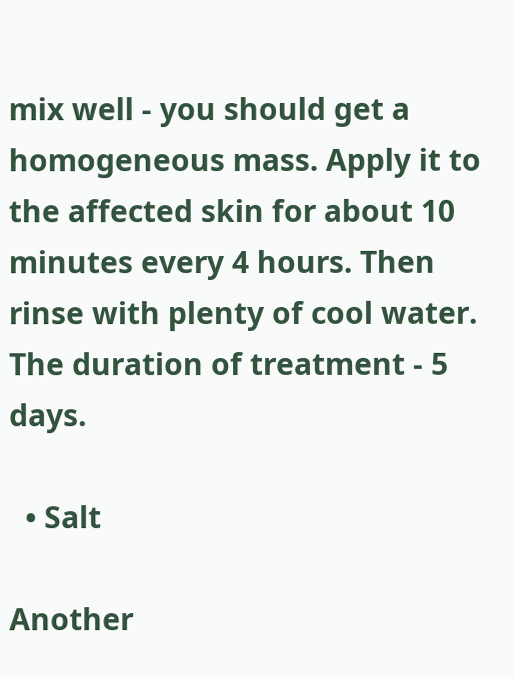mix well - you should get a homogeneous mass. Apply it to the affected skin for about 10 minutes every 4 hours. Then rinse with plenty of cool water. The duration of treatment - 5 days.

  • Salt

Another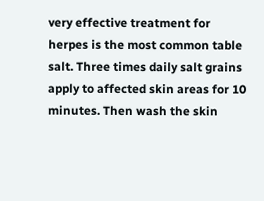very effective treatment for herpes is the most common table salt. Three times daily salt grains apply to affected skin areas for 10 minutes. Then wash the skin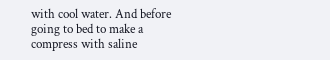with cool water. And before going to bed to make a compress with saline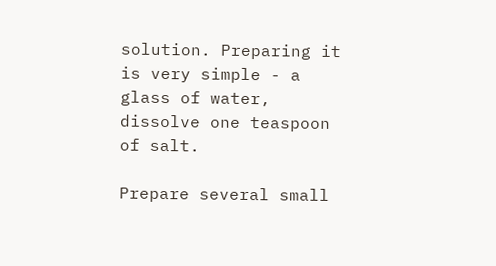solution. Preparing it is very simple - a glass of water, dissolve one teaspoon of salt.

Prepare several small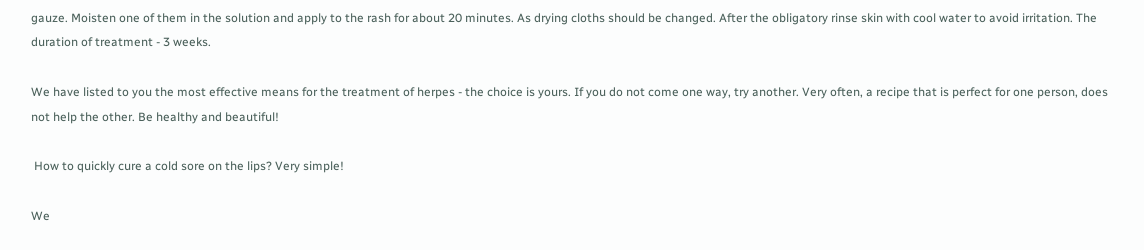gauze. Moisten one of them in the solution and apply to the rash for about 20 minutes. As drying cloths should be changed. After the obligatory rinse skin with cool water to avoid irritation. The duration of treatment - 3 weeks.

We have listed to you the most effective means for the treatment of herpes - the choice is yours. If you do not come one way, try another. Very often, a recipe that is perfect for one person, does not help the other. Be healthy and beautiful!

 How to quickly cure a cold sore on the lips? Very simple!

We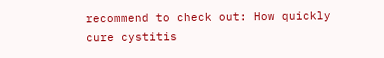recommend to check out: How quickly cure cystitis